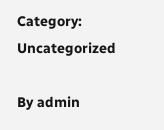Category: Uncategorized

By admin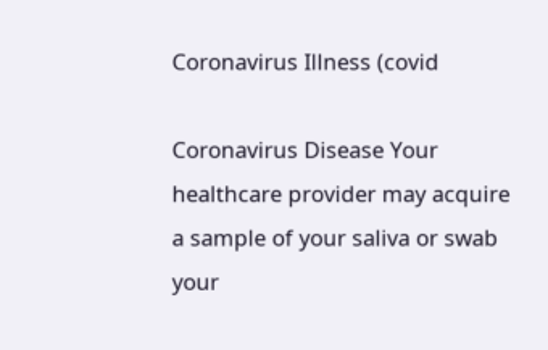Coronavirus Illness (covid

Coronavirus Disease Your healthcare provider may acquire a sample of your saliva or swab your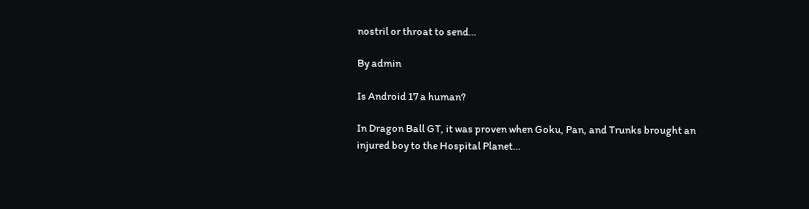nostril or throat to send…

By admin

Is Android 17 a human?

In Dragon Ball GT, it was proven when Goku, Pan, and Trunks brought an injured boy to the Hospital Planet…